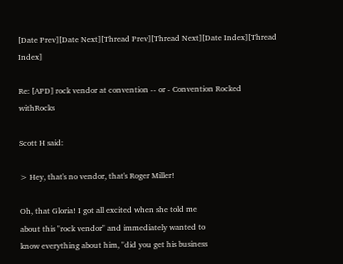[Date Prev][Date Next][Thread Prev][Thread Next][Date Index][Thread Index]

Re: [APD] rock vendor at convention -- or - Convention Rocked withRocks

Scott H said:

> Hey, that's no vendor, that's Roger Miller!

Oh, that Gloria! I got all excited when she told me
about this "rock vendor" and immediately wanted to
know everything about him, "did you get his business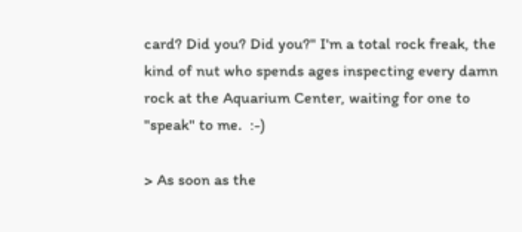card? Did you? Did you?" I'm a total rock freak, the
kind of nut who spends ages inspecting every damn
rock at the Aquarium Center, waiting for one to
"speak" to me.  :-)

> As soon as the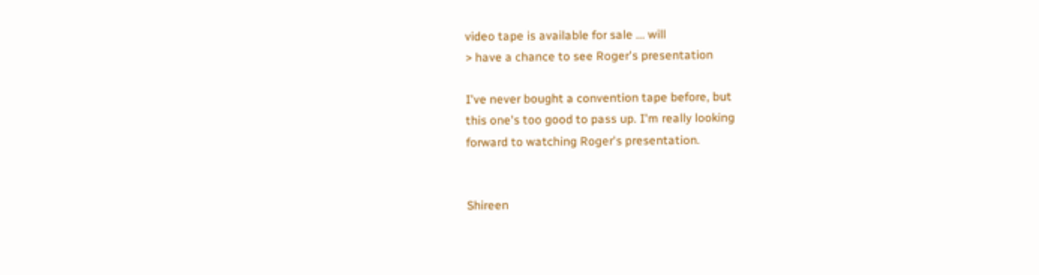video tape is available for sale ... will
> have a chance to see Roger's presentation

I've never bought a convention tape before, but
this one's too good to pass up. I'm really looking
forward to watching Roger's presentation.


Shireen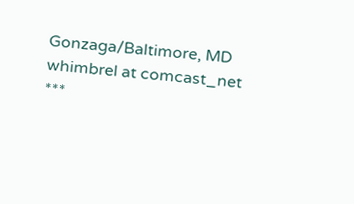Gonzaga/Baltimore, MD
whimbrel at comcast_net
***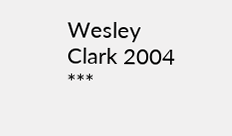Wesley Clark 2004 ***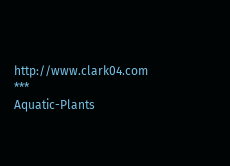http://www.clark04.com  ***
Aquatic-Plants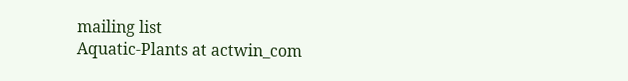mailing list
Aquatic-Plants at actwin_com